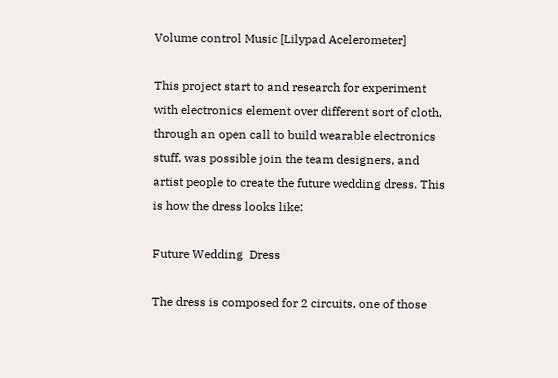Volume control Music [Lilypad Acelerometer]

This project start to and research for experiment with electronics element over different sort of cloth, through an open call to build wearable electronics stuff, was possible join the team designers, and artist people to create the future wedding dress. This is how the dress looks like:

Future Wedding  Dress

The dress is composed for 2 circuits, one of those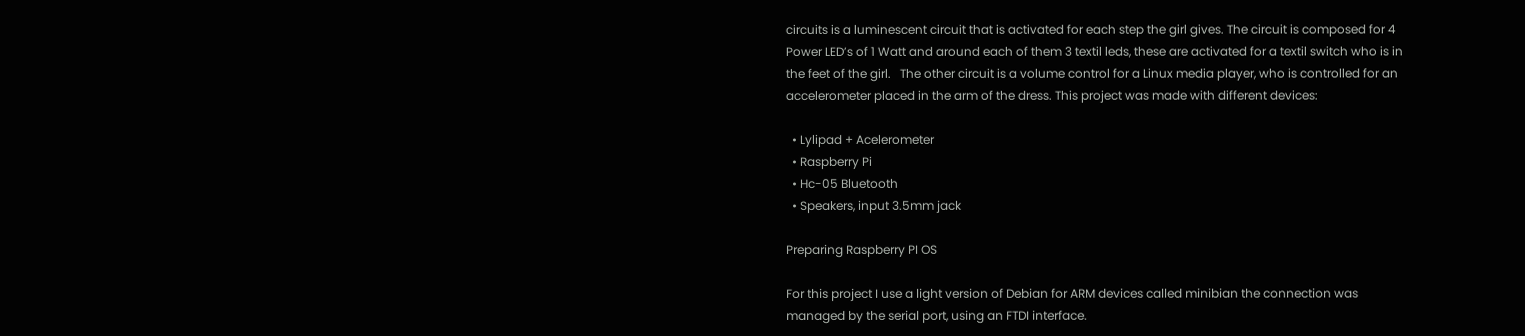circuits is a luminescent circuit that is activated for each step the girl gives. The circuit is composed for 4 Power LED’s of 1 Watt and around each of them 3 textil leds, these are activated for a textil switch who is in the feet of the girl.   The other circuit is a volume control for a Linux media player, who is controlled for an accelerometer placed in the arm of the dress. This project was made with different devices:

  • Lylipad + Acelerometer
  • Raspberry Pi
  • Hc-05 Bluetooth
  • Speakers, input 3.5mm jack

Preparing Raspberry PI OS

For this project I use a light version of Debian for ARM devices called minibian the connection was managed by the serial port, using an FTDI interface.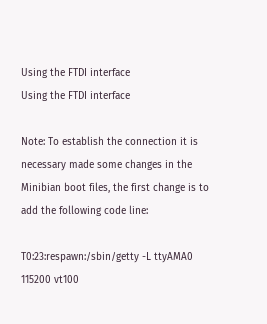Using the FTDI interface
Using the FTDI interface

Note: To establish the connection it is necessary made some changes in the Minibian boot files, the first change is to add the following code line:

T0:23:respawn:/sbin/getty -L ttyAMA0 115200 vt100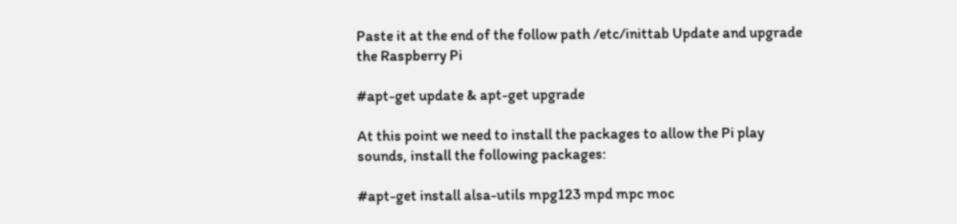Paste it at the end of the follow path /etc/inittab Update and upgrade the Raspberry Pi

#apt-get update & apt-get upgrade

At this point we need to install the packages to allow the Pi play sounds, install the following packages:

#apt-get install alsa-utils mpg123 mpd mpc moc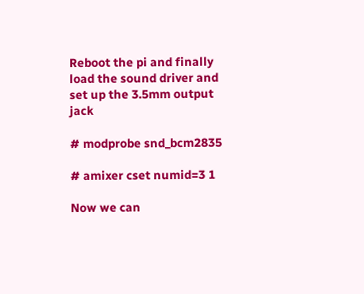Reboot the pi and finally load the sound driver and set up the 3.5mm output jack

# modprobe snd_bcm2835

# amixer cset numid=3 1

Now we can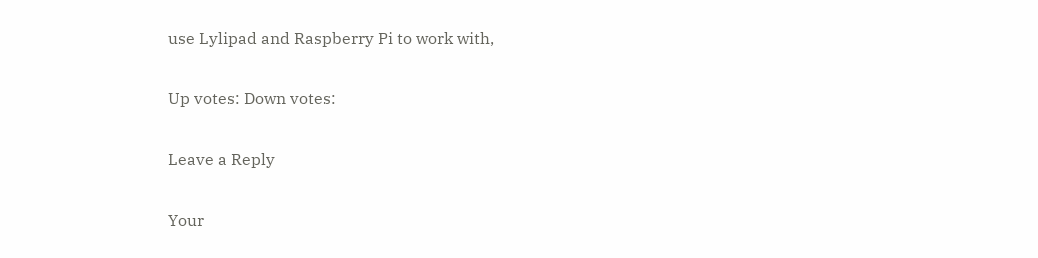use Lylipad and Raspberry Pi to work with,

Up votes: Down votes:

Leave a Reply

Your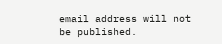email address will not be published.